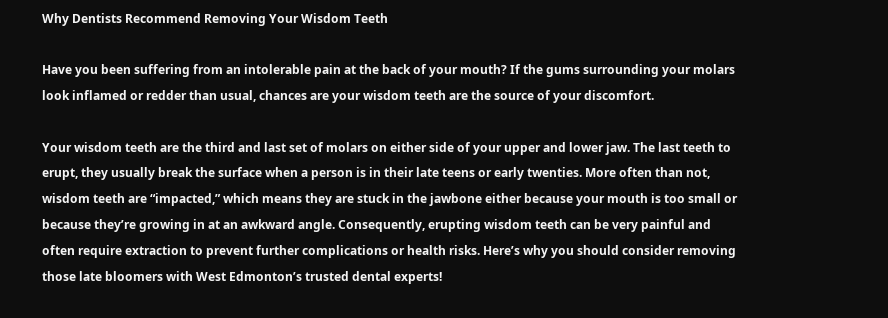Why Dentists Recommend Removing Your Wisdom Teeth

Have you been suffering from an intolerable pain at the back of your mouth? If the gums surrounding your molars look inflamed or redder than usual, chances are your wisdom teeth are the source of your discomfort.

Your wisdom teeth are the third and last set of molars on either side of your upper and lower jaw. The last teeth to erupt, they usually break the surface when a person is in their late teens or early twenties. More often than not, wisdom teeth are “impacted,” which means they are stuck in the jawbone either because your mouth is too small or because they’re growing in at an awkward angle. Consequently, erupting wisdom teeth can be very painful and often require extraction to prevent further complications or health risks. Here’s why you should consider removing those late bloomers with West Edmonton’s trusted dental experts!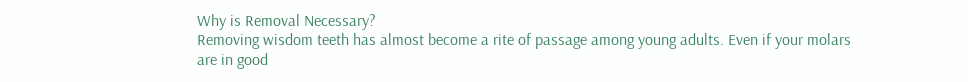Why is Removal Necessary?
Removing wisdom teeth has almost become a rite of passage among young adults. Even if your molars are in good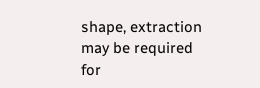shape, extraction may be required for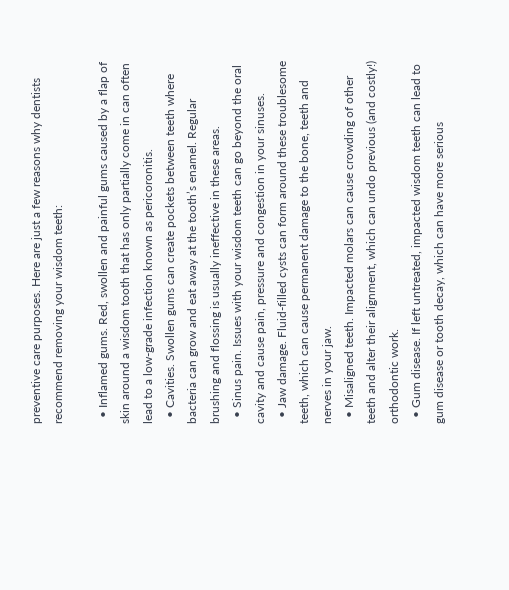preventive care purposes. Here are just a few reasons why dentists recommend removing your wisdom teeth:

  • Inflamed gums. Red, swollen and painful gums caused by a flap of skin around a wisdom tooth that has only partially come in can often lead to a low-grade infection known as pericoronitis.
  • Cavities. Swollen gums can create pockets between teeth where bacteria can grow and eat away at the tooth’s enamel. Regular brushing and flossing is usually ineffective in these areas.
  • Sinus pain. Issues with your wisdom teeth can go beyond the oral cavity and cause pain, pressure and congestion in your sinuses.
  • Jaw damage. Fluid-filled cysts can form around these troublesome teeth, which can cause permanent damage to the bone, teeth and nerves in your jaw.
  • Misaligned teeth. Impacted molars can cause crowding of other teeth and alter their alignment, which can undo previous (and costly!) orthodontic work.
  • Gum disease. If left untreated, impacted wisdom teeth can lead to gum disease or tooth decay, which can have more serious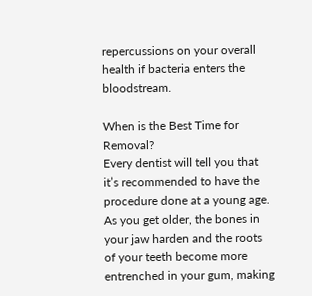repercussions on your overall health if bacteria enters the bloodstream.

When is the Best Time for Removal?
Every dentist will tell you that it’s recommended to have the procedure done at a young age. As you get older, the bones in your jaw harden and the roots of your teeth become more entrenched in your gum, making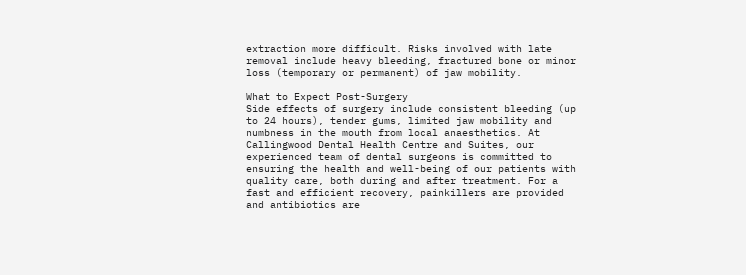extraction more difficult. Risks involved with late removal include heavy bleeding, fractured bone or minor loss (temporary or permanent) of jaw mobility.

What to Expect Post-Surgery
Side effects of surgery include consistent bleeding (up to 24 hours), tender gums, limited jaw mobility and numbness in the mouth from local anaesthetics. At Callingwood Dental Health Centre and Suites, our experienced team of dental surgeons is committed to ensuring the health and well-being of our patients with quality care, both during and after treatment. For a fast and efficient recovery, painkillers are provided and antibiotics are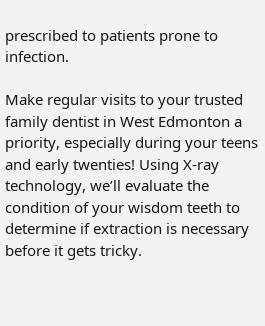prescribed to patients prone to infection.

Make regular visits to your trusted family dentist in West Edmonton a priority, especially during your teens and early twenties! Using X-ray technology, we’ll evaluate the condition of your wisdom teeth to determine if extraction is necessary before it gets tricky.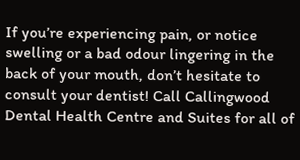If you’re experiencing pain, or notice swelling or a bad odour lingering in the back of your mouth, don’t hesitate to consult your dentist! Call Callingwood Dental Health Centre and Suites for all of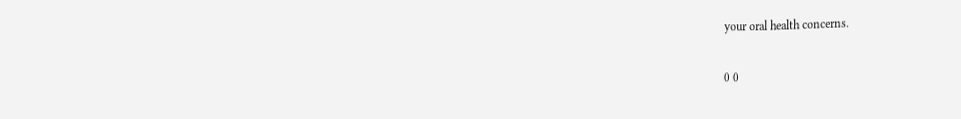your oral health concerns.

0 0